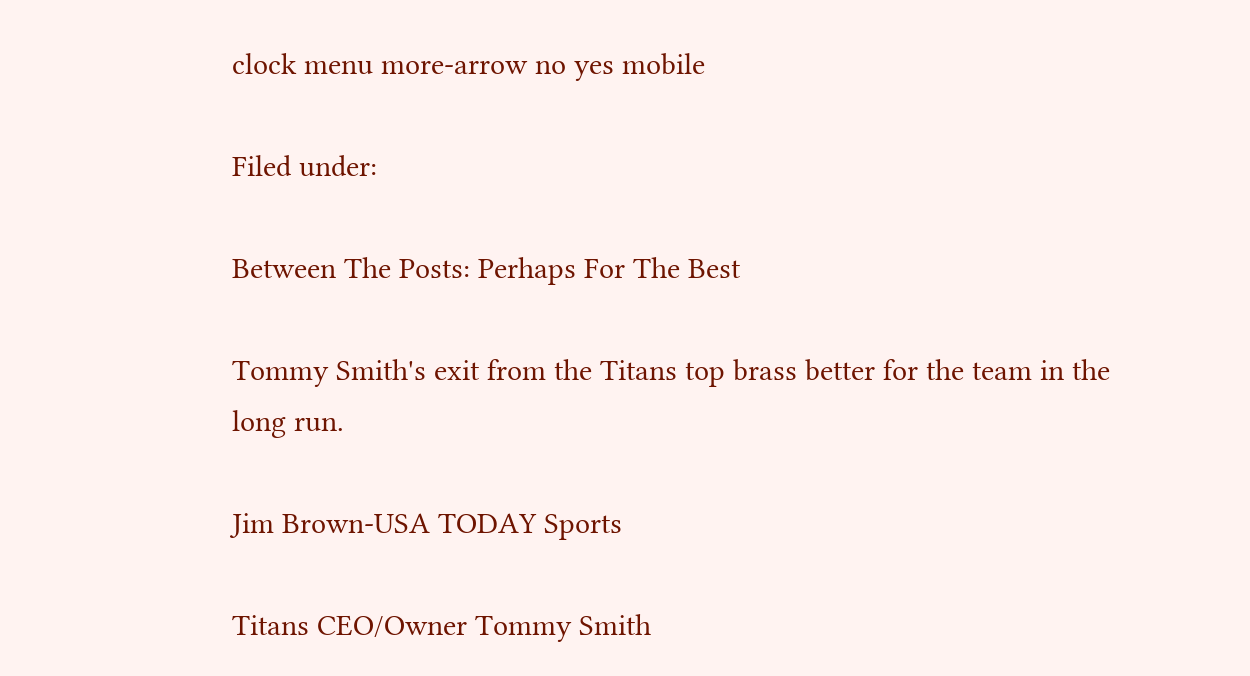clock menu more-arrow no yes mobile

Filed under:

Between The Posts: Perhaps For The Best

Tommy Smith's exit from the Titans top brass better for the team in the long run.

Jim Brown-USA TODAY Sports

Titans CEO/Owner Tommy Smith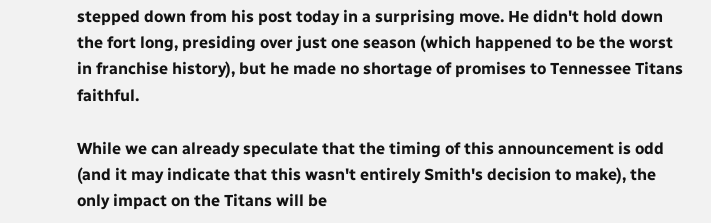stepped down from his post today in a surprising move. He didn't hold down the fort long, presiding over just one season (which happened to be the worst in franchise history), but he made no shortage of promises to Tennessee Titans faithful.

While we can already speculate that the timing of this announcement is odd (and it may indicate that this wasn't entirely Smith's decision to make), the only impact on the Titans will be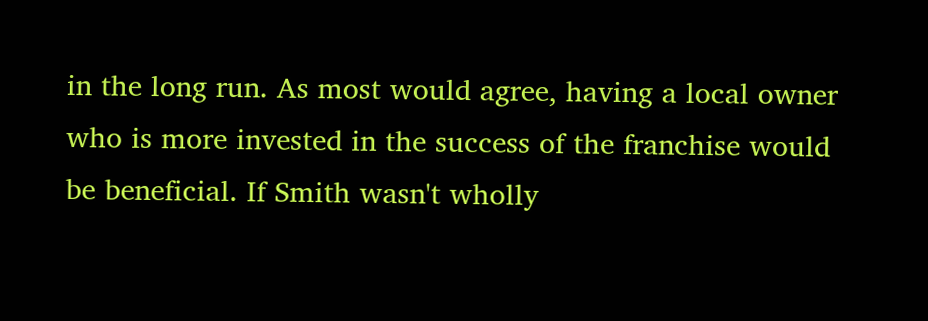in the long run. As most would agree, having a local owner who is more invested in the success of the franchise would be beneficial. If Smith wasn't wholly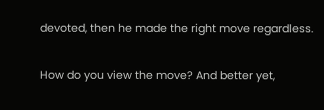devoted, then he made the right move regardless.

How do you view the move? And better yet,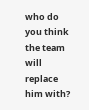who do you think the team will replace him with?